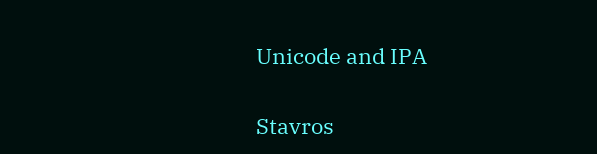Unicode and IPA

Stavros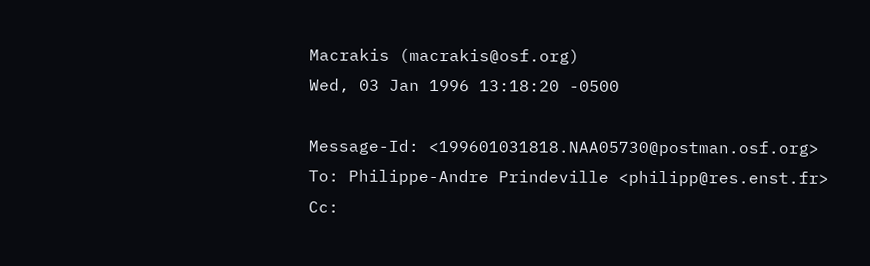Macrakis (macrakis@osf.org)
Wed, 03 Jan 1996 13:18:20 -0500

Message-Id: <199601031818.NAA05730@postman.osf.org>
To: Philippe-Andre Prindeville <philipp@res.enst.fr>
Cc: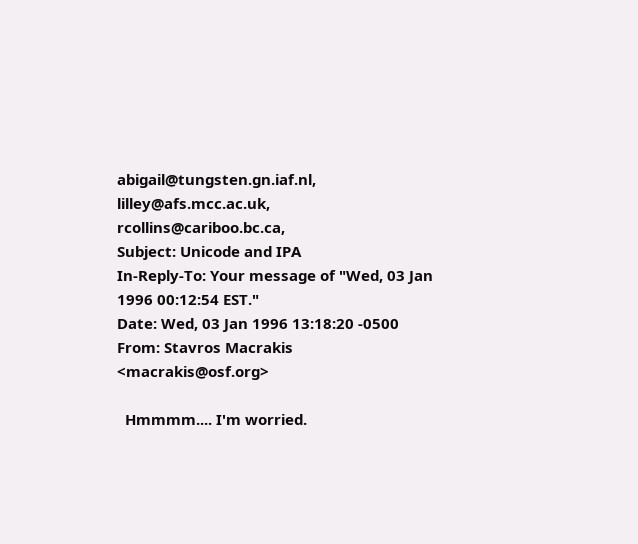abigail@tungsten.gn.iaf.nl, lilley@afs.mcc.ac.uk, rcollins@cariboo.bc.ca,
Subject: Unicode and IPA
In-Reply-To: Your message of "Wed, 03 Jan 1996 00:12:54 EST."
Date: Wed, 03 Jan 1996 13:18:20 -0500
From: Stavros Macrakis <macrakis@osf.org>

  Hmmmm.... I'm worried.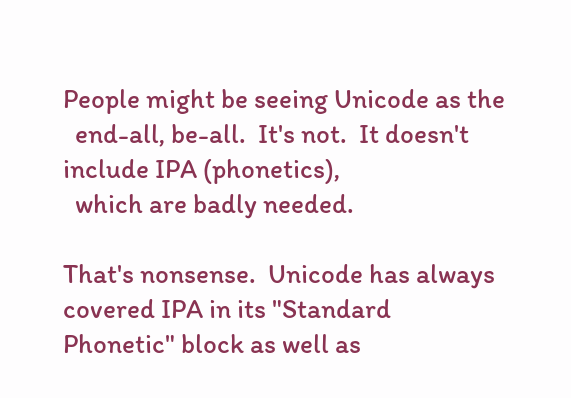People might be seeing Unicode as the
  end-all, be-all.  It's not.  It doesn't include IPA (phonetics),
  which are badly needed.

That's nonsense.  Unicode has always covered IPA in its "Standard
Phonetic" block as well as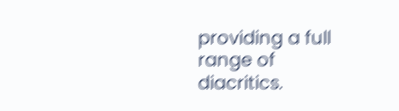providing a full range of diacritics.